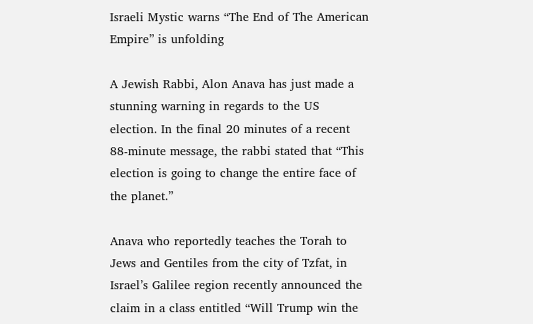Israeli Mystic warns “The End of The American Empire” is unfolding

A Jewish Rabbi, Alon Anava has just made a stunning warning in regards to the US election. In the final 20 minutes of a recent 88-minute message, the rabbi stated that “This election is going to change the entire face of the planet.”

Anava who reportedly teaches the Torah to Jews and Gentiles from the city of Tzfat, in Israel’s Galilee region recently announced the claim in a class entitled “Will Trump win the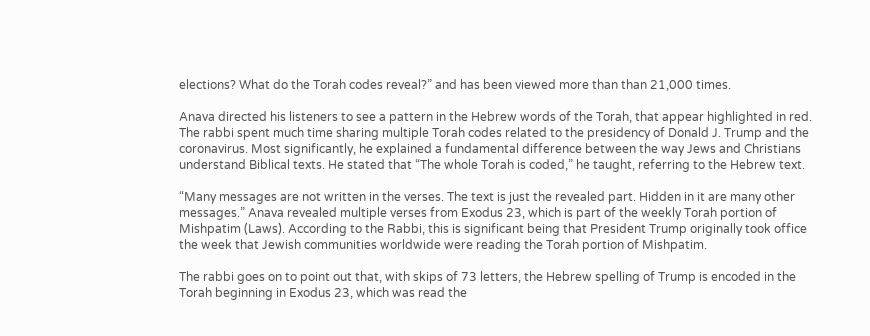elections? What do the Torah codes reveal?” and has been viewed more than than 21,000 times.

Anava directed his listeners to see a pattern in the Hebrew words of the Torah, that appear highlighted in red. The rabbi spent much time sharing multiple Torah codes related to the presidency of Donald J. Trump and the coronavirus. Most significantly, he explained a fundamental difference between the way Jews and Christians understand Biblical texts. He stated that “The whole Torah is coded,” he taught, referring to the Hebrew text.

“Many messages are not written in the verses. The text is just the revealed part. Hidden in it are many other messages.” Anava revealed multiple verses from Exodus 23, which is part of the weekly Torah portion of Mishpatim (Laws). According to the Rabbi, this is significant being that President Trump originally took office the week that Jewish communities worldwide were reading the Torah portion of Mishpatim.

The rabbi goes on to point out that, with skips of 73 letters, the Hebrew spelling of Trump is encoded in the Torah beginning in Exodus 23, which was read the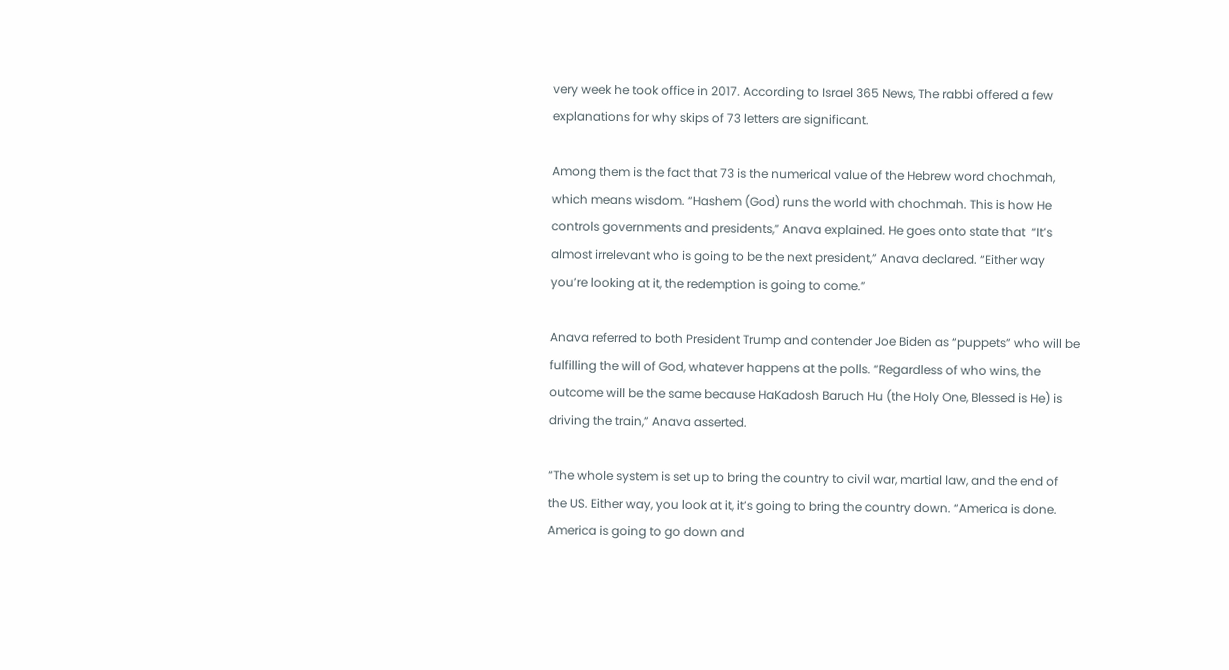very week he took office in 2017. According to Israel 365 News, The rabbi offered a few explanations for why skips of 73 letters are significant.

Among them is the fact that 73 is the numerical value of the Hebrew word chochmah, which means wisdom. “Hashem (God) runs the world with chochmah. This is how He controls governments and presidents,” Anava explained. He goes onto state that  “It’s almost irrelevant who is going to be the next president,” Anava declared. “Either way you’re looking at it, the redemption is going to come.”

Anava referred to both President Trump and contender Joe Biden as “puppets” who will be fulfilling the will of God, whatever happens at the polls. “Regardless of who wins, the outcome will be the same because HaKadosh Baruch Hu (the Holy One, Blessed is He) is driving the train,” Anava asserted.

“The whole system is set up to bring the country to civil war, martial law, and the end of the US. Either way, you look at it, it’s going to bring the country down. “America is done. America is going to go down and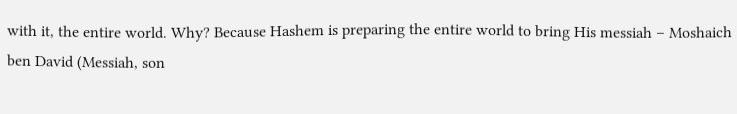with it, the entire world. Why? Because Hashem is preparing the entire world to bring His messiah – Moshaich ben David (Messiah, son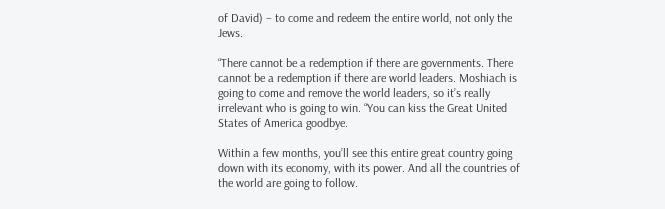of David) – to come and redeem the entire world, not only the Jews.

“There cannot be a redemption if there are governments. There cannot be a redemption if there are world leaders. Moshiach is going to come and remove the world leaders, so it’s really irrelevant who is going to win. “You can kiss the Great United States of America goodbye.

Within a few months, you’ll see this entire great country going down with its economy, with its power. And all the countries of the world are going to follow.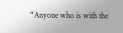“Anyone who is with the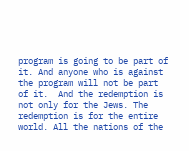program is going to be part of it. And anyone who is against the program will not be part of it.  And the redemption is not only for the Jews. The redemption is for the entire world. All the nations of the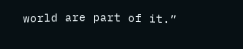world are part of it.”